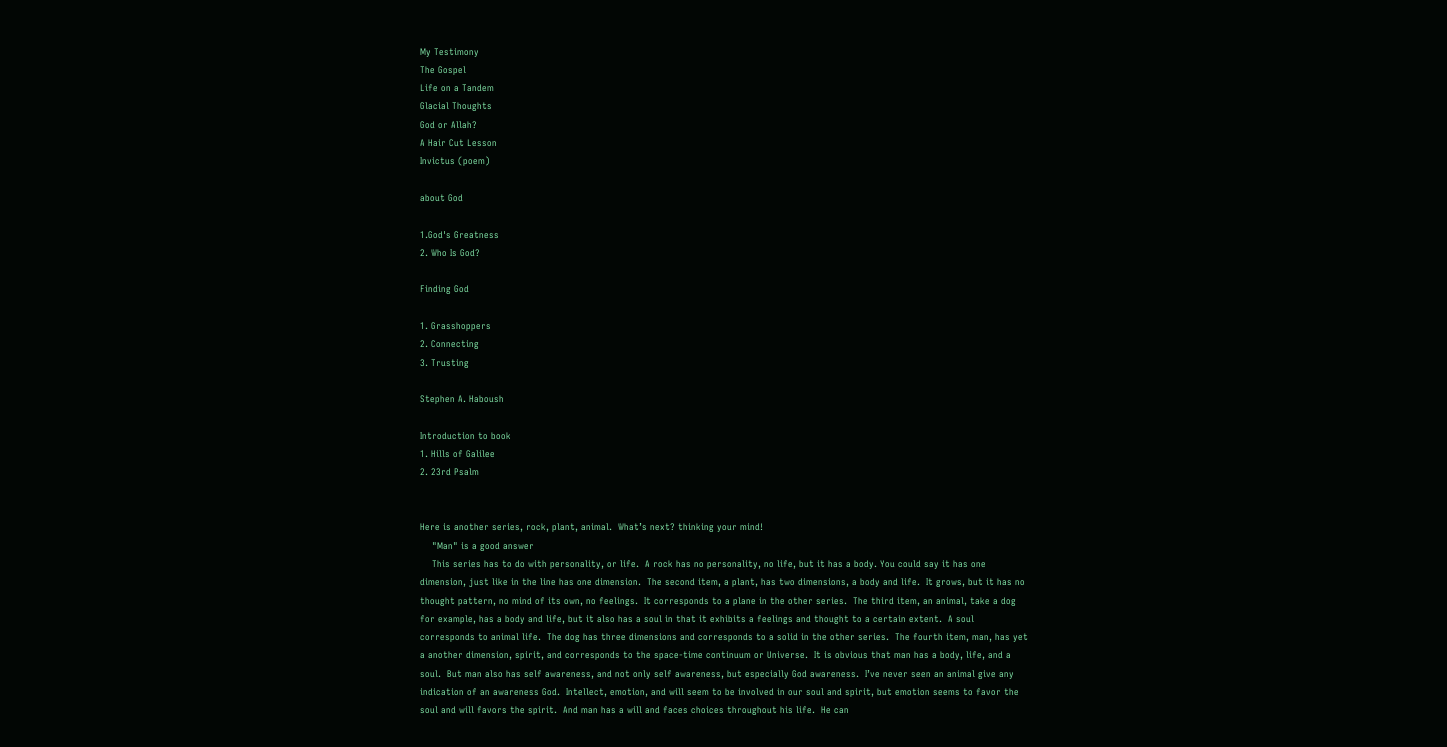My Testimony
The Gospel
Life on a Tandem
Glacial Thoughts
God or Allah?
A Hair Cut Lesson
Invictus (poem)

about God

1.God's Greatness
2. Who Is God?

Finding God

1. Grasshoppers
2. Connecting
3. Trusting

Stephen A. Haboush

Introduction to book
1. Hills of Galilee
2. 23rd Psalm


Here is another series, rock, plant, animal.  What’s next? thinking your mind!
    "Man" is a good answer
    This series has to do with personality, or life.  A rock has no personality, no life, but it has a body. You could say it has one dimension, just like in the line has one dimension.  The second item, a plant, has two dimensions, a body and life.  It grows, but it has no thought pattern, no mind of its own, no feelings.  It corresponds to a plane in the other series.  The third item, an animal, take a dog for example, has a body and life, but it also has a soul in that it exhibits a feelings and thought to a certain extent.  A soul corresponds to animal life.  The dog has three dimensions and corresponds to a solid in the other series.  The fourth item, man, has yet a another dimension, spirit, and corresponds to the space-time continuum or Universe.  It is obvious that man has a body, life, and a soul.  But man also has self awareness, and not only self awareness, but especially God awareness.  I’ve never seen an animal give any indication of an awareness God.  Intellect, emotion, and will seem to be involved in our soul and spirit, but emotion seems to favor the soul and will favors the spirit.  And man has a will and faces choices throughout his life.  He can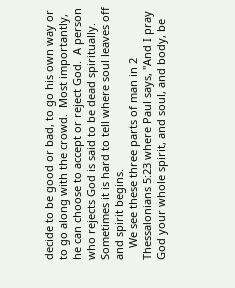decide to be good or bad, to go his own way or to go along with the crowd.  Most importantly, he can choose to accept or reject God.  A person who rejects God is said to be dead spiritually. Sometimes it is hard to tell where soul leaves off and spirit begins.
    We see these three parts of man in 2 Thessalonians 5:23 where Paul says, "And I pray God your whole spirit, and soul, and body, be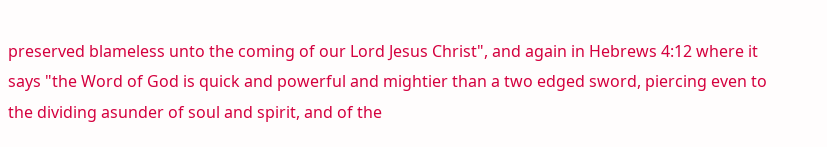preserved blameless unto the coming of our Lord Jesus Christ", and again in Hebrews 4:12 where it says "the Word of God is quick and powerful and mightier than a two edged sword, piercing even to the dividing asunder of soul and spirit, and of the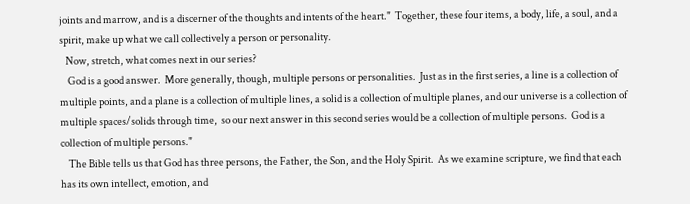joints and marrow, and is a discerner of the thoughts and intents of the heart."  Together, these four items, a body, life, a soul, and a spirit, make up what we call collectively a person or personality.
   Now, stretch, what comes next in our series?
    God is a good answer.  More generally, though, multiple persons or personalities.  Just as in the first series, a line is a collection of multiple points, and a plane is a collection of multiple lines, a solid is a collection of multiple planes, and our universe is a collection of multiple spaces/solids through time,  so our next answer in this second series would be a collection of multiple persons.  God is a collection of multiple persons."
    The Bible tells us that God has three persons, the Father, the Son, and the Holy Spirit.  As we examine scripture, we find that each has its own intellect, emotion, and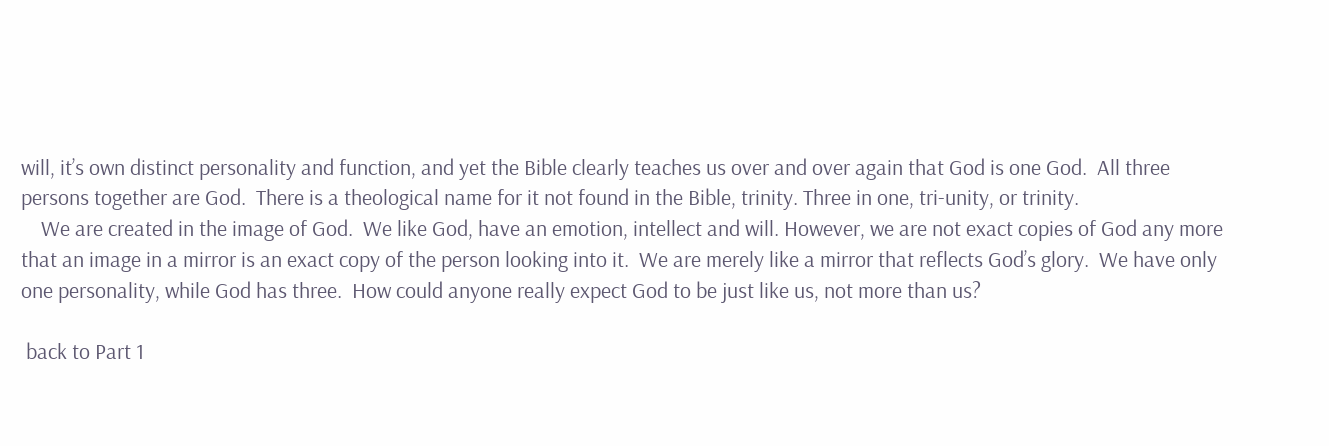will, it’s own distinct personality and function, and yet the Bible clearly teaches us over and over again that God is one God.  All three persons together are God.  There is a theological name for it not found in the Bible, trinity. Three in one, tri-unity, or trinity.
    We are created in the image of God.  We like God, have an emotion, intellect and will. However, we are not exact copies of God any more that an image in a mirror is an exact copy of the person looking into it.  We are merely like a mirror that reflects God’s glory.  We have only one personality, while God has three.  How could anyone really expect God to be just like us, not more than us?

 back to Part 1